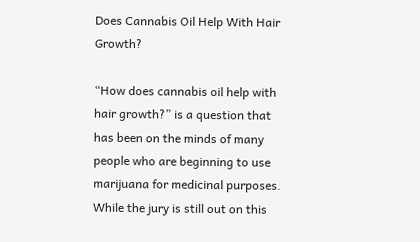Does Cannabis Oil Help With Hair Growth?

“How does cannabis oil help with hair growth?” is a question that has been on the minds of many people who are beginning to use marijuana for medicinal purposes. While the jury is still out on this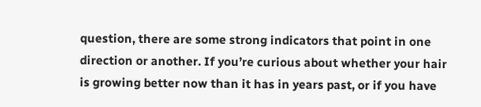question, there are some strong indicators that point in one direction or another. If you’re curious about whether your hair is growing better now than it has in years past, or if you have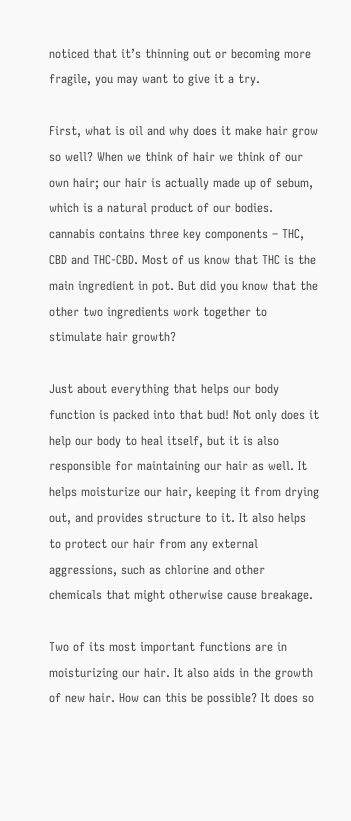noticed that it’s thinning out or becoming more fragile, you may want to give it a try.

First, what is oil and why does it make hair grow so well? When we think of hair we think of our own hair; our hair is actually made up of sebum, which is a natural product of our bodies. cannabis contains three key components – THC, CBD and THC-CBD. Most of us know that THC is the main ingredient in pot. But did you know that the other two ingredients work together to stimulate hair growth?

Just about everything that helps our body function is packed into that bud! Not only does it help our body to heal itself, but it is also responsible for maintaining our hair as well. It helps moisturize our hair, keeping it from drying out, and provides structure to it. It also helps to protect our hair from any external aggressions, such as chlorine and other chemicals that might otherwise cause breakage.

Two of its most important functions are in moisturizing our hair. It also aids in the growth of new hair. How can this be possible? It does so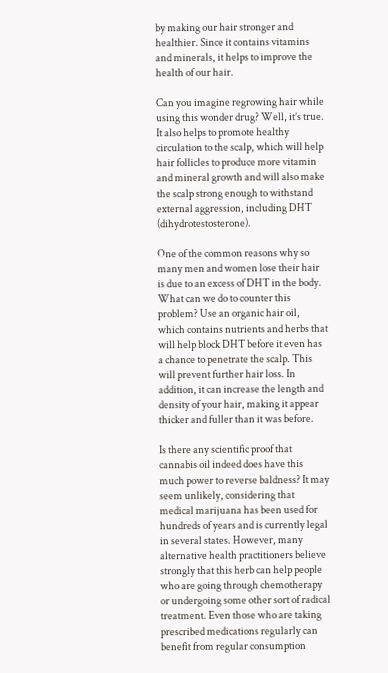by making our hair stronger and healthier. Since it contains vitamins and minerals, it helps to improve the health of our hair.

Can you imagine regrowing hair while using this wonder drug? Well, it’s true. It also helps to promote healthy circulation to the scalp, which will help hair follicles to produce more vitamin and mineral growth and will also make the scalp strong enough to withstand external aggression, including DHT (dihydrotestosterone).

One of the common reasons why so many men and women lose their hair is due to an excess of DHT in the body. What can we do to counter this problem? Use an organic hair oil, which contains nutrients and herbs that will help block DHT before it even has a chance to penetrate the scalp. This will prevent further hair loss. In addition, it can increase the length and density of your hair, making it appear thicker and fuller than it was before.

Is there any scientific proof that cannabis oil indeed does have this much power to reverse baldness? It may seem unlikely, considering that medical marijuana has been used for hundreds of years and is currently legal in several states. However, many alternative health practitioners believe strongly that this herb can help people who are going through chemotherapy or undergoing some other sort of radical treatment. Even those who are taking prescribed medications regularly can benefit from regular consumption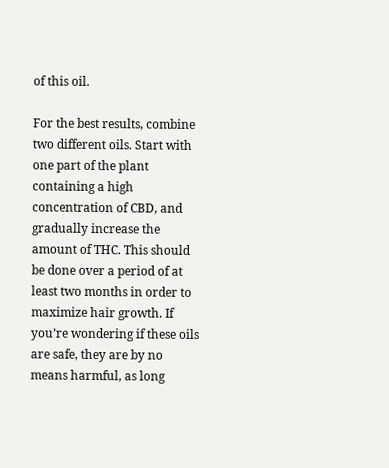of this oil.

For the best results, combine two different oils. Start with one part of the plant containing a high concentration of CBD, and gradually increase the amount of THC. This should be done over a period of at least two months in order to maximize hair growth. If you’re wondering if these oils are safe, they are by no means harmful, as long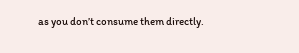as you don’t consume them directly.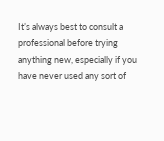It’s always best to consult a professional before trying anything new, especially if you have never used any sort of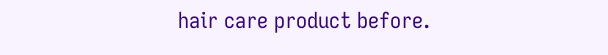hair care product before.